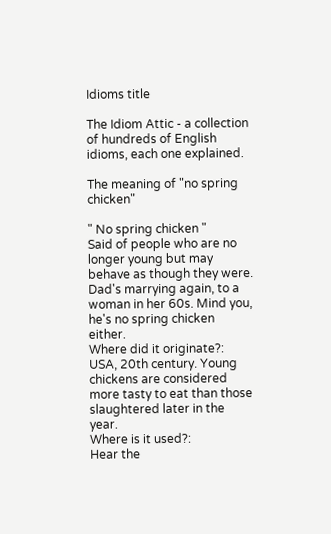Idioms title

The Idiom Attic - a collection of hundreds of English idioms, each one explained.

The meaning of "no spring chicken"

" No spring chicken "
Said of people who are no longer young but may behave as though they were.
Dad's marrying again, to a woman in her 60s. Mind you, he's no spring chicken either.
Where did it originate?:
USA, 20th century. Young chickens are considered more tasty to eat than those slaughtered later in the year.
Where is it used?:
Hear the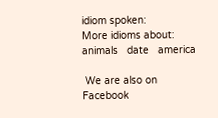idiom spoken:
More idioms about:   animals   date   america

 We are also on Facebook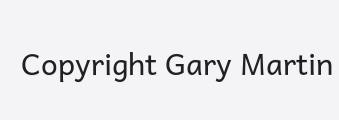Copyright Gary Martin